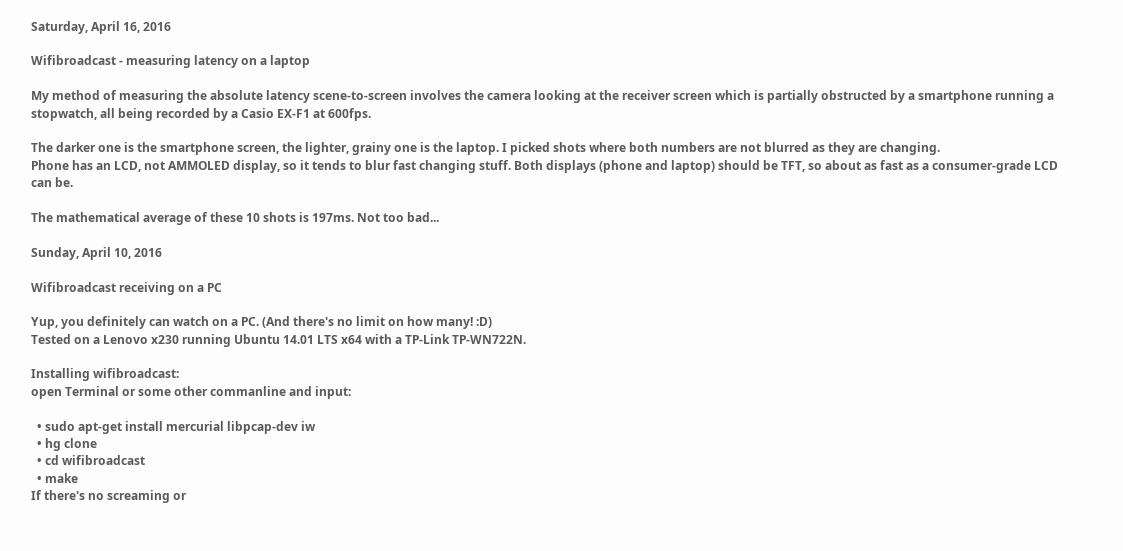Saturday, April 16, 2016

Wifibroadcast - measuring latency on a laptop

My method of measuring the absolute latency scene-to-screen involves the camera looking at the receiver screen which is partially obstructed by a smartphone running a stopwatch, all being recorded by a Casio EX-F1 at 600fps.

The darker one is the smartphone screen, the lighter, grainy one is the laptop. I picked shots where both numbers are not blurred as they are changing.
Phone has an LCD, not AMMOLED display, so it tends to blur fast changing stuff. Both displays (phone and laptop) should be TFT, so about as fast as a consumer-grade LCD can be.

The mathematical average of these 10 shots is 197ms. Not too bad...

Sunday, April 10, 2016

Wifibroadcast receiving on a PC

Yup, you definitely can watch on a PC. (And there's no limit on how many! :D)
Tested on a Lenovo x230 running Ubuntu 14.01 LTS x64 with a TP-Link TP-WN722N.

Installing wifibroadcast:
open Terminal or some other commanline and input:

  • sudo apt-get install mercurial libpcap-dev iw
  • hg clone
  • cd wifibroadcast
  • make
If there's no screaming or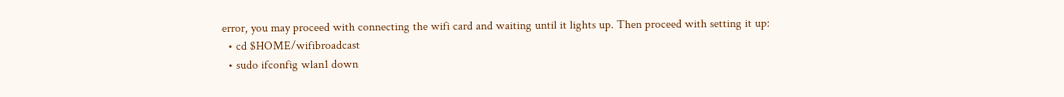error, you may proceed with connecting the wifi card and waiting until it lights up. Then proceed with setting it up:
  • cd $HOME/wifibroadcast
  • sudo ifconfig wlan1 down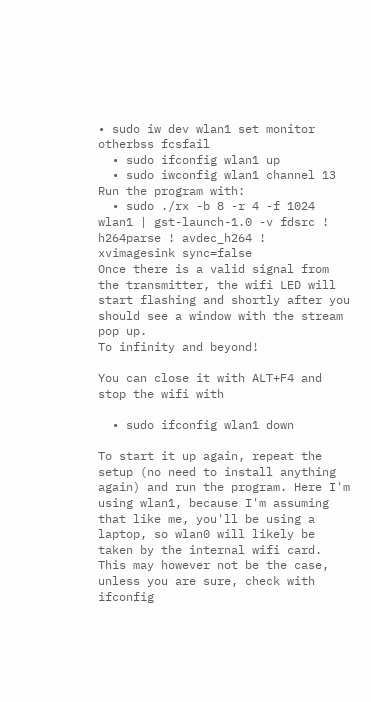• sudo iw dev wlan1 set monitor otherbss fcsfail
  • sudo ifconfig wlan1 up
  • sudo iwconfig wlan1 channel 13
Run the program with:
  • sudo ./rx -b 8 -r 4 -f 1024 wlan1 | gst-launch-1.0 -v fdsrc ! h264parse ! avdec_h264 !  xvimagesink sync=false
Once there is a valid signal from the transmitter, the wifi LED will start flashing and shortly after you should see a window with the stream pop up.
To infinity and beyond!

You can close it with ALT+F4 and stop the wifi with

  • sudo ifconfig wlan1 down

To start it up again, repeat the setup (no need to install anything again) and run the program. Here I'm using wlan1, because I'm assuming that like me, you'll be using a laptop, so wlan0 will likely be taken by the internal wifi card. This may however not be the case, unless you are sure, check with ifconfig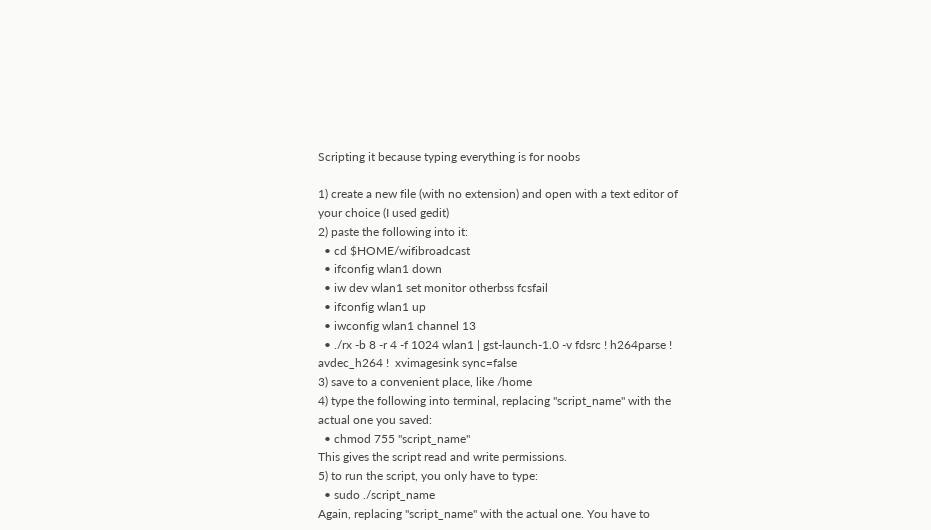Scripting it because typing everything is for noobs

1) create a new file (with no extension) and open with a text editor of your choice (I used gedit)
2) paste the following into it:
  • cd $HOME/wifibroadcast
  • ifconfig wlan1 down
  • iw dev wlan1 set monitor otherbss fcsfail
  • ifconfig wlan1 up
  • iwconfig wlan1 channel 13
  • ./rx -b 8 -r 4 -f 1024 wlan1 | gst-launch-1.0 -v fdsrc ! h264parse ! avdec_h264 !  xvimagesink sync=false
3) save to a convenient place, like /home
4) type the following into terminal, replacing "script_name" with the actual one you saved:
  • chmod 755 "script_name"
This gives the script read and write permissions.
5) to run the script, you only have to type:
  • sudo ./script_name
Again, replacing "script_name" with the actual one. You have to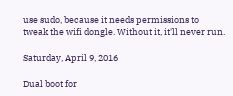use sudo, because it needs permissions to tweak the wifi dongle. Without it, it'll never run.

Saturday, April 9, 2016

Dual boot for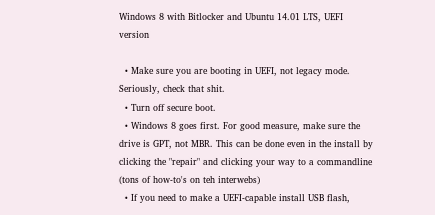Windows 8 with Bitlocker and Ubuntu 14.01 LTS, UEFI version

  • Make sure you are booting in UEFI, not legacy mode. Seriously, check that shit.
  • Turn off secure boot.
  • Windows 8 goes first. For good measure, make sure the drive is GPT, not MBR. This can be done even in the install by clicking the "repair" and clicking your way to a commandline (tons of how-to's on teh interwebs)
  • If you need to make a UEFI-capable install USB flash,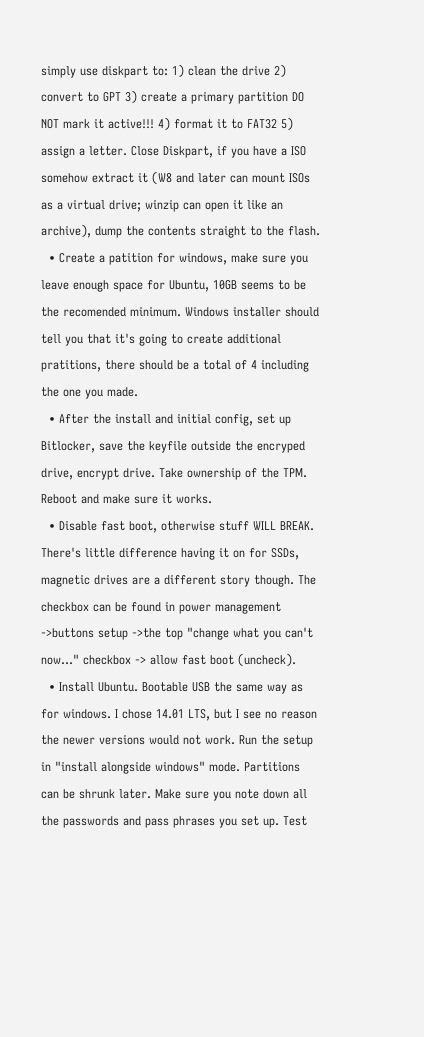simply use diskpart to: 1) clean the drive 2) convert to GPT 3) create a primary partition DO NOT mark it active!!! 4) format it to FAT32 5) assign a letter. Close Diskpart, if you have a ISO somehow extract it (W8 and later can mount ISOs as a virtual drive; winzip can open it like an archive), dump the contents straight to the flash.
  • Create a patition for windows, make sure you leave enough space for Ubuntu, 10GB seems to be the recomended minimum. Windows installer should tell you that it's going to create additional pratitions, there should be a total of 4 including the one you made.
  • After the install and initial config, set up Bitlocker, save the keyfile outside the encryped drive, encrypt drive. Take ownership of the TPM. Reboot and make sure it works.
  • Disable fast boot, otherwise stuff WILL BREAK. There's little difference having it on for SSDs, magnetic drives are a different story though. The checkbox can be found in power management ->buttons setup ->the top "change what you can't now..." checkbox -> allow fast boot (uncheck).
  • Install Ubuntu. Bootable USB the same way as for windows. I chose 14.01 LTS, but I see no reason the newer versions would not work. Run the setup in "install alongside windows" mode. Partitions can be shrunk later. Make sure you note down all the passwords and pass phrases you set up. Test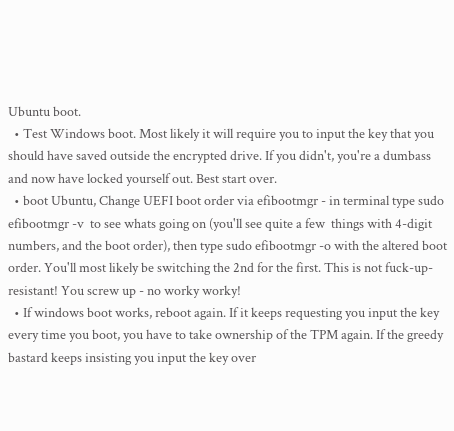Ubuntu boot.
  • Test Windows boot. Most likely it will require you to input the key that you should have saved outside the encrypted drive. If you didn't, you're a dumbass and now have locked yourself out. Best start over.
  • boot Ubuntu, Change UEFI boot order via efibootmgr - in terminal type sudo efibootmgr -v  to see whats going on (you'll see quite a few  things with 4-digit numbers, and the boot order), then type sudo efibootmgr -o with the altered boot order. You'll most likely be switching the 2nd for the first. This is not fuck-up-resistant! You screw up - no worky worky!
  • If windows boot works, reboot again. If it keeps requesting you input the key every time you boot, you have to take ownership of the TPM again. If the greedy bastard keeps insisting you input the key over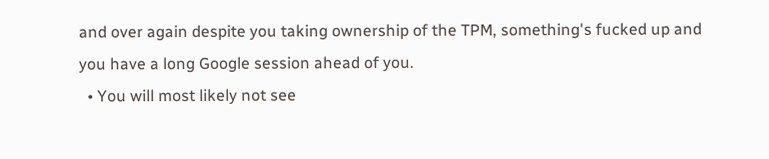and over again despite you taking ownership of the TPM, something's fucked up and you have a long Google session ahead of you.
  • You will most likely not see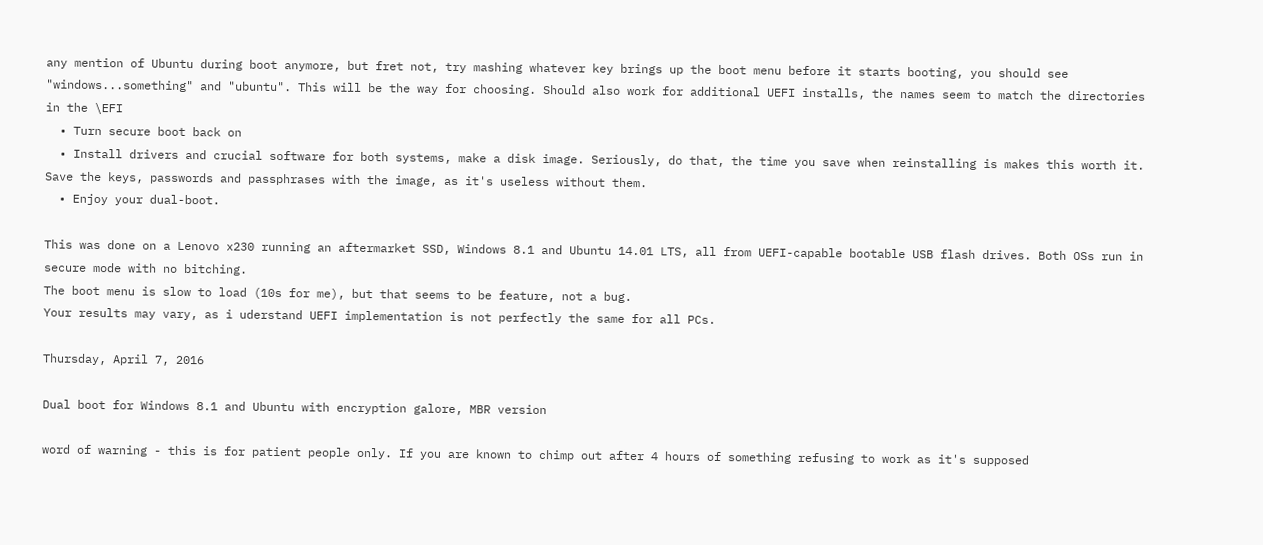any mention of Ubuntu during boot anymore, but fret not, try mashing whatever key brings up the boot menu before it starts booting, you should see "windows...something" and "ubuntu". This will be the way for choosing. Should also work for additional UEFI installs, the names seem to match the directories in the \EFI
  • Turn secure boot back on
  • Install drivers and crucial software for both systems, make a disk image. Seriously, do that, the time you save when reinstalling is makes this worth it. Save the keys, passwords and passphrases with the image, as it's useless without them.
  • Enjoy your dual-boot.

This was done on a Lenovo x230 running an aftermarket SSD, Windows 8.1 and Ubuntu 14.01 LTS, all from UEFI-capable bootable USB flash drives. Both OSs run in secure mode with no bitching.
The boot menu is slow to load (10s for me), but that seems to be feature, not a bug.
Your results may vary, as i uderstand UEFI implementation is not perfectly the same for all PCs.

Thursday, April 7, 2016

Dual boot for Windows 8.1 and Ubuntu with encryption galore, MBR version

word of warning - this is for patient people only. If you are known to chimp out after 4 hours of something refusing to work as it's supposed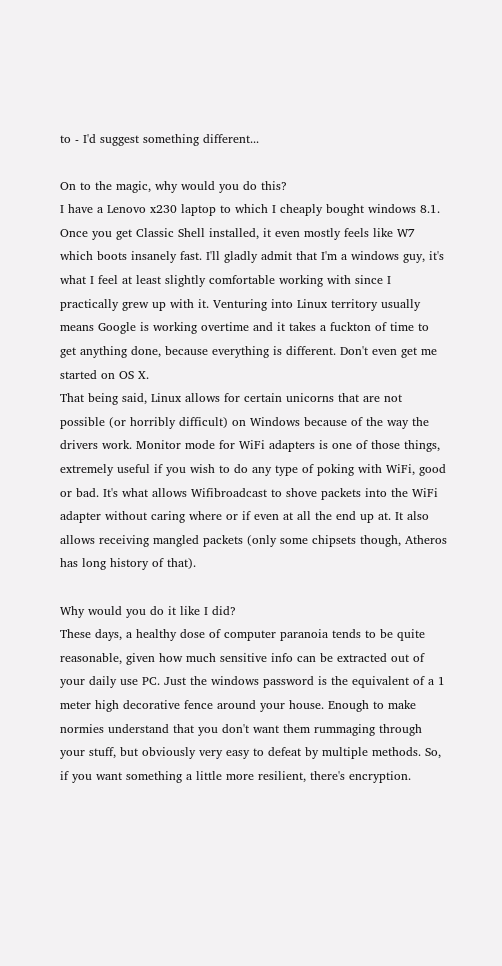to - I'd suggest something different...

On to the magic, why would you do this?
I have a Lenovo x230 laptop to which I cheaply bought windows 8.1. Once you get Classic Shell installed, it even mostly feels like W7 which boots insanely fast. I'll gladly admit that I'm a windows guy, it's what I feel at least slightly comfortable working with since I practically grew up with it. Venturing into Linux territory usually means Google is working overtime and it takes a fuckton of time to get anything done, because everything is different. Don't even get me started on OS X.
That being said, Linux allows for certain unicorns that are not possible (or horribly difficult) on Windows because of the way the drivers work. Monitor mode for WiFi adapters is one of those things, extremely useful if you wish to do any type of poking with WiFi, good or bad. It's what allows Wifibroadcast to shove packets into the WiFi adapter without caring where or if even at all the end up at. It also allows receiving mangled packets (only some chipsets though, Atheros has long history of that).

Why would you do it like I did?
These days, a healthy dose of computer paranoia tends to be quite reasonable, given how much sensitive info can be extracted out of your daily use PC. Just the windows password is the equivalent of a 1 meter high decorative fence around your house. Enough to make normies understand that you don't want them rummaging through your stuff, but obviously very easy to defeat by multiple methods. So, if you want something a little more resilient, there's encryption.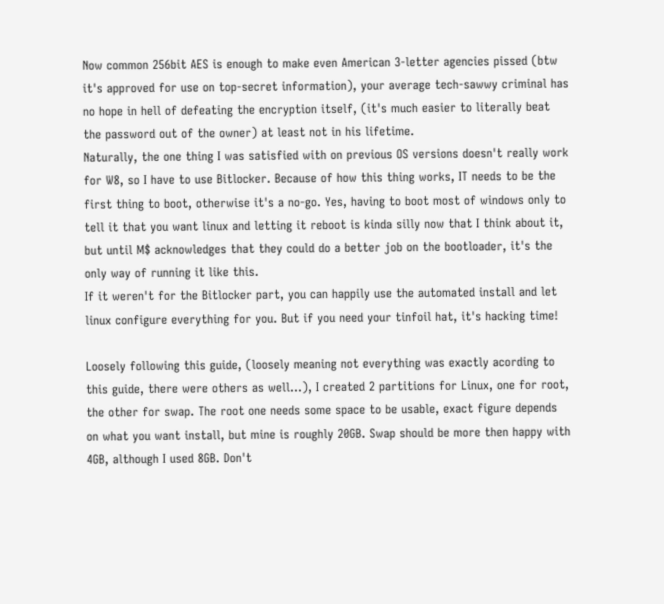Now common 256bit AES is enough to make even American 3-letter agencies pissed (btw it's approved for use on top-secret information), your average tech-sawwy criminal has no hope in hell of defeating the encryption itself, (it's much easier to literally beat the password out of the owner) at least not in his lifetime.
Naturally, the one thing I was satisfied with on previous OS versions doesn't really work for W8, so I have to use Bitlocker. Because of how this thing works, IT needs to be the first thing to boot, otherwise it's a no-go. Yes, having to boot most of windows only to tell it that you want linux and letting it reboot is kinda silly now that I think about it, but until M$ acknowledges that they could do a better job on the bootloader, it's the only way of running it like this.
If it weren't for the Bitlocker part, you can happily use the automated install and let linux configure everything for you. But if you need your tinfoil hat, it's hacking time!

Loosely following this guide, (loosely meaning not everything was exactly acording to this guide, there were others as well...), I created 2 partitions for Linux, one for root, the other for swap. The root one needs some space to be usable, exact figure depends on what you want install, but mine is roughly 20GB. Swap should be more then happy with 4GB, although I used 8GB. Don't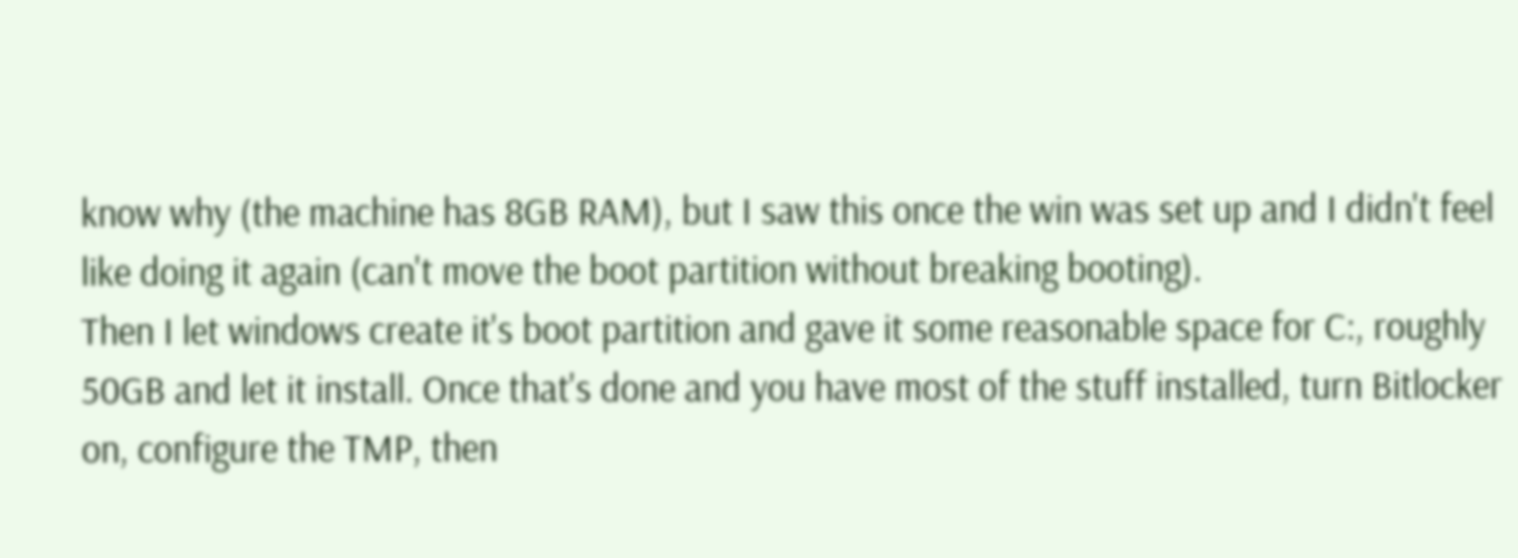know why (the machine has 8GB RAM), but I saw this once the win was set up and I didn't feel like doing it again (can't move the boot partition without breaking booting).
Then I let windows create it's boot partition and gave it some reasonable space for C:, roughly 50GB and let it install. Once that's done and you have most of the stuff installed, turn Bitlocker on, configure the TMP, then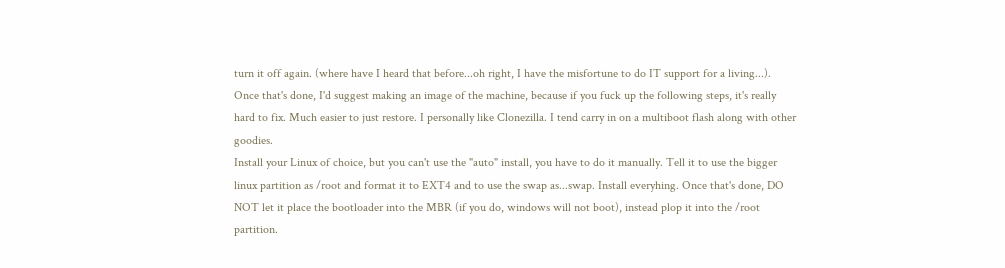turn it off again. (where have I heard that before...oh right, I have the misfortune to do IT support for a living...).
Once that's done, I'd suggest making an image of the machine, because if you fuck up the following steps, it's really hard to fix. Much easier to just restore. I personally like Clonezilla. I tend carry in on a multiboot flash along with other goodies.
Install your Linux of choice, but you can't use the "auto" install, you have to do it manually. Tell it to use the bigger linux partition as /root and format it to EXT4 and to use the swap as...swap. Install everyhing. Once that's done, DO NOT let it place the bootloader into the MBR (if you do, windows will not boot), instead plop it into the /root partition.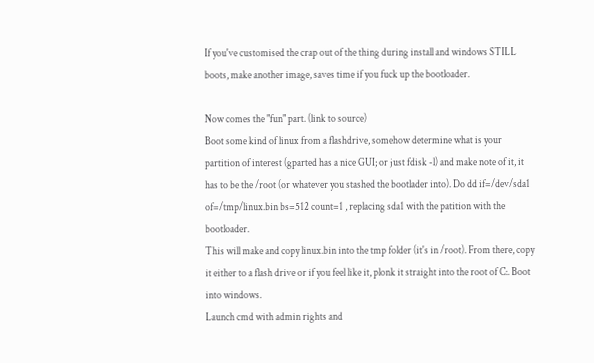If you've customised the crap out of the thing during install and windows STILL boots, make another image, saves time if you fuck up the bootloader.

Now comes the "fun" part. (link to source)
Boot some kind of linux from a flashdrive, somehow determine what is your partition of interest (gparted has a nice GUI; or just fdisk -l) and make note of it, it has to be the /root (or whatever you stashed the bootlader into). Do dd if=/dev/sda1 of=/tmp/linux.bin bs=512 count=1 , replacing sda1 with the patition with the bootloader.
This will make and copy linux.bin into the tmp folder (it's in /root). From there, copy it either to a flash drive or if you feel like it, plonk it straight into the root of C:. Boot into windows.
Launch cmd with admin rights and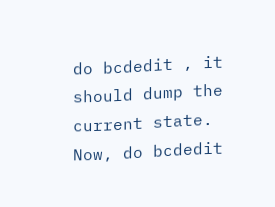do bcdedit , it should dump the current state.
Now, do bcdedit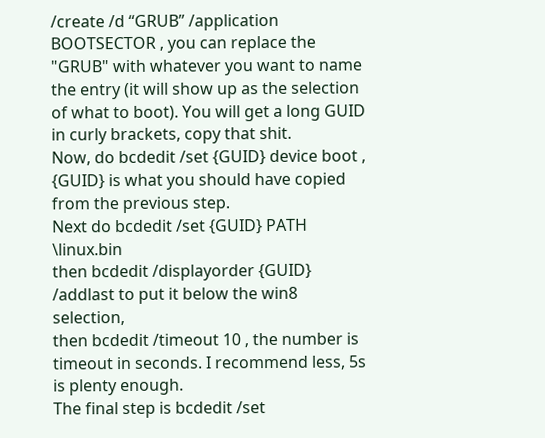/create /d “GRUB” /application BOOTSECTOR , you can replace the "GRUB" with whatever you want to name the entry (it will show up as the selection of what to boot). You will get a long GUID in curly brackets, copy that shit.
Now, do bcdedit /set {GUID} device boot , {GUID} is what you should have copied from the previous step.
Next do bcdedit /set {GUID} PATH \linux.bin
then bcdedit /displayorder {GUID} /addlast to put it below the win8 selection,
then bcdedit /timeout 10 , the number is timeout in seconds. I recommend less, 5s is plenty enough.
The final step is bcdedit /set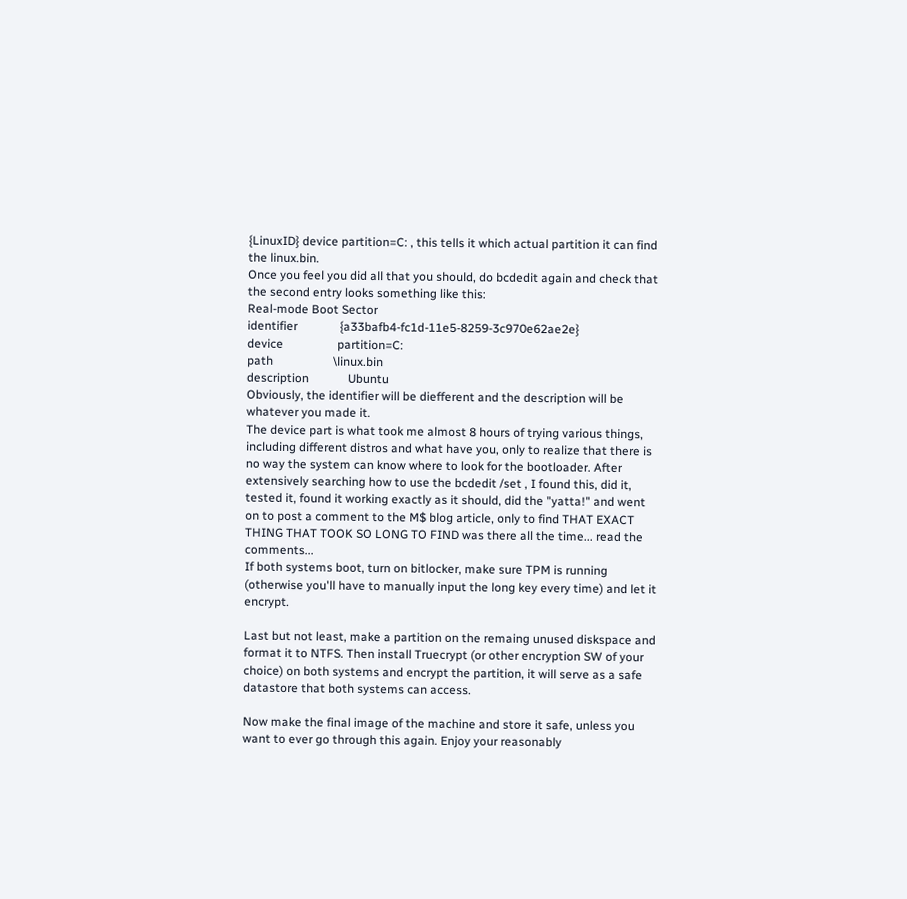{LinuxID} device partition=C: , this tells it which actual partition it can find the linux.bin.
Once you feel you did all that you should, do bcdedit again and check that the second entry looks something like this:
Real-mode Boot Sector
identifier              {a33bafb4-fc1d-11e5-8259-3c970e62ae2e}
device                  partition=C:
path                    \linux.bin
description             Ubuntu
Obviously, the identifier will be diefferent and the description will be whatever you made it.
The device part is what took me almost 8 hours of trying various things, including different distros and what have you, only to realize that there is no way the system can know where to look for the bootloader. After extensively searching how to use the bcdedit /set , I found this, did it, tested it, found it working exactly as it should, did the "yatta!" and went on to post a comment to the M$ blog article, only to find THAT EXACT THING THAT TOOK SO LONG TO FIND was there all the time... read the comments...
If both systems boot, turn on bitlocker, make sure TPM is running (otherwise you'll have to manually input the long key every time) and let it encrypt.

Last but not least, make a partition on the remaing unused diskspace and format it to NTFS. Then install Truecrypt (or other encryption SW of your choice) on both systems and encrypt the partition, it will serve as a safe datastore that both systems can access.

Now make the final image of the machine and store it safe, unless you want to ever go through this again. Enjoy your reasonably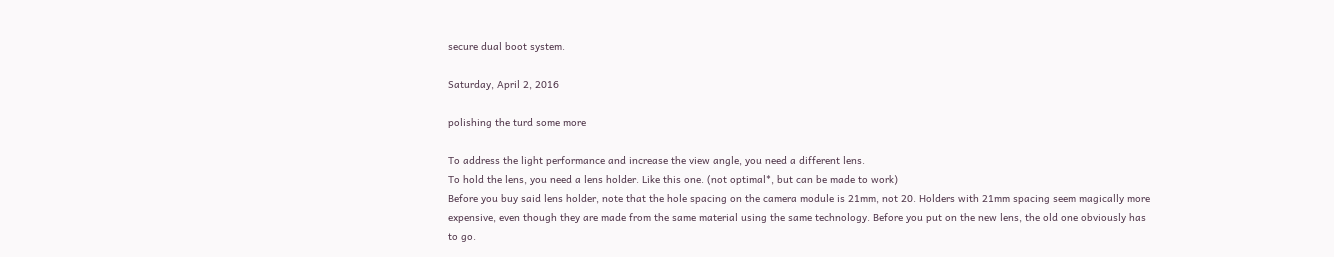secure dual boot system.

Saturday, April 2, 2016

polishing the turd some more

To address the light performance and increase the view angle, you need a different lens.
To hold the lens, you need a lens holder. Like this one. (not optimal*, but can be made to work)
Before you buy said lens holder, note that the hole spacing on the camera module is 21mm, not 20. Holders with 21mm spacing seem magically more expensive, even though they are made from the same material using the same technology. Before you put on the new lens, the old one obviously has to go.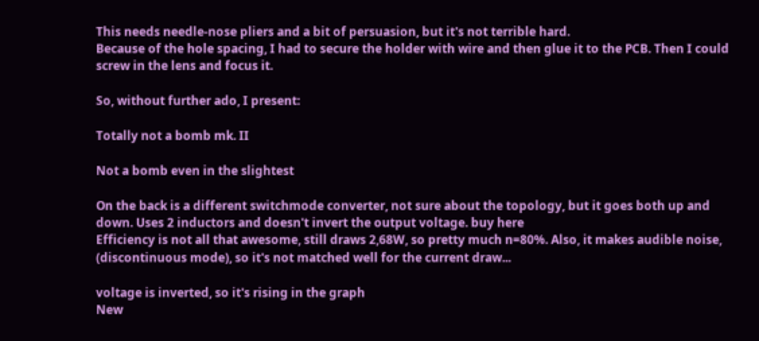This needs needle-nose pliers and a bit of persuasion, but it's not terrible hard.
Because of the hole spacing, I had to secure the holder with wire and then glue it to the PCB. Then I could screw in the lens and focus it.

So, without further ado, I present:

Totally not a bomb mk. II

Not a bomb even in the slightest

On the back is a different switchmode converter, not sure about the topology, but it goes both up and down. Uses 2 inductors and doesn't invert the output voltage. buy here
Efficiency is not all that awesome, still draws 2,68W, so pretty much n=80%. Also, it makes audible noise, (discontinuous mode), so it's not matched well for the current draw...

voltage is inverted, so it's rising in the graph
New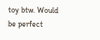toy btw. Would be perfect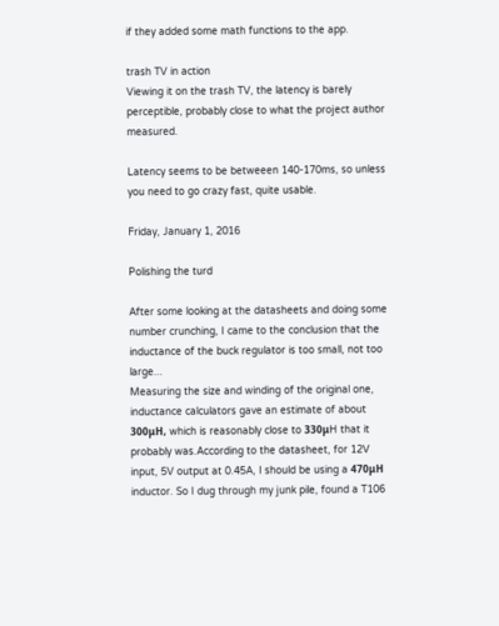if they added some math functions to the app.

trash TV in action
Viewing it on the trash TV, the latency is barely perceptible, probably close to what the project author measured.

Latency seems to be betweeen 140-170ms, so unless you need to go crazy fast, quite usable.

Friday, January 1, 2016

Polishing the turd

After some looking at the datasheets and doing some number crunching, I came to the conclusion that the inductance of the buck regulator is too small, not too large...
Measuring the size and winding of the original one, inductance calculators gave an estimate of about 300μH, which is reasonably close to 330μH that it probably was.According to the datasheet, for 12V input, 5V output at 0.45A, I should be using a 470μH inductor. So I dug through my junk pile, found a T106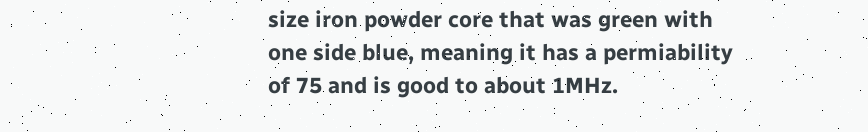size iron powder core that was green with one side blue, meaning it has a permiability of 75 and is good to about 1MHz.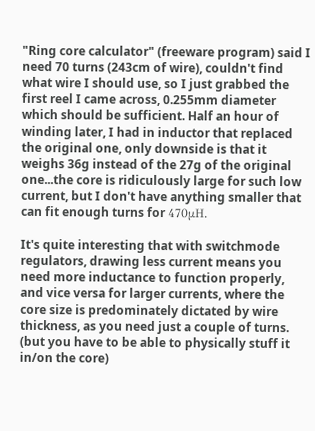"Ring core calculator" (freeware program) said I need 70 turns (243cm of wire), couldn't find what wire I should use, so I just grabbed the first reel I came across, 0.255mm diameter which should be sufficient. Half an hour of winding later, I had in inductor that replaced the original one, only downside is that it weighs 36g instead of the 27g of the original one...the core is ridiculously large for such low current, but I don't have anything smaller that can fit enough turns for 470μH.

It's quite interesting that with switchmode regulators, drawing less current means you need more inductance to function properly, and vice versa for larger currents, where the core size is predominately dictated by wire thickness, as you need just a couple of turns. (but you have to be able to physically stuff it in/on the core)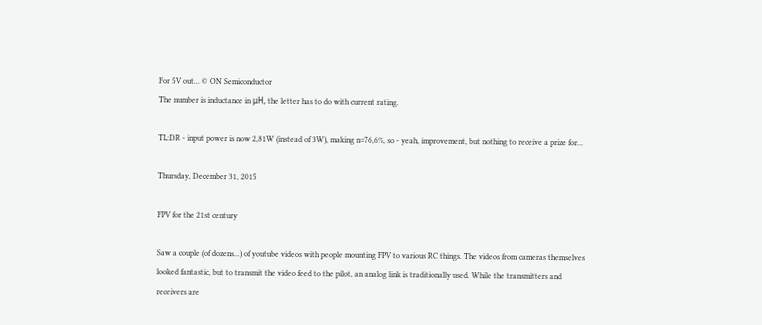For 5V out... © ON Semiconductor
The number is inductance in μH, the letter has to do with current rating.

TL:DR - input power is now 2,81W (instead of 3W), making n=76,6%, so - yeah, improvement, but nothing to receive a prize for...

Thursday, December 31, 2015

FPV for the 21st century

Saw a couple (of dozens...) of youtube videos with people mounting FPV to various RC things. The videos from cameras themselves looked fantastic, but to transmit the video feed to the pilot, an analog link is traditionally used. While the transmitters and receivers are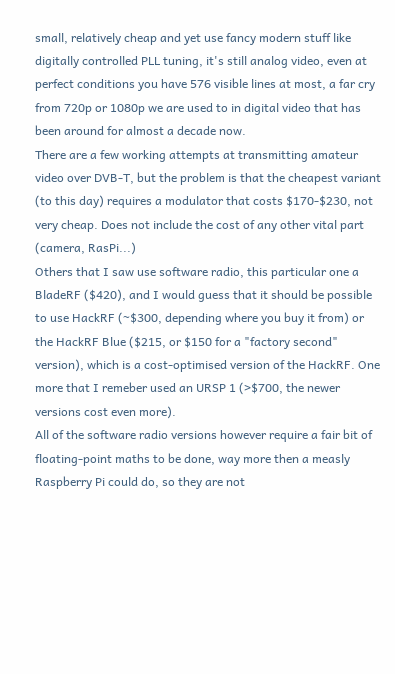small, relatively cheap and yet use fancy modern stuff like digitally controlled PLL tuning, it's still analog video, even at perfect conditions you have 576 visible lines at most, a far cry from 720p or 1080p we are used to in digital video that has been around for almost a decade now.
There are a few working attempts at transmitting amateur video over DVB-T, but the problem is that the cheapest variant (to this day) requires a modulator that costs $170-$230, not very cheap. Does not include the cost of any other vital part (camera, RasPi...)
Others that I saw use software radio, this particular one a BladeRF ($420), and I would guess that it should be possible to use HackRF (~$300, depending where you buy it from) or the HackRF Blue ($215, or $150 for a "factory second" version), which is a cost-optimised version of the HackRF. One more that I remeber used an URSP 1 (>$700, the newer versions cost even more).
All of the software radio versions however require a fair bit of floating-point maths to be done, way more then a measly Raspberry Pi could do, so they are not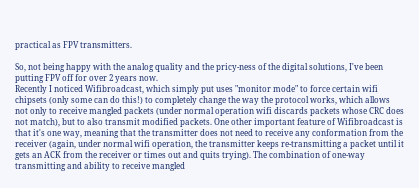practical as FPV transmitters.

So, not being happy with the analog quality and the pricy-ness of the digital solutions, I've been putting FPV off for over 2 years now.
Recently I noticed Wifibroadcast, which simply put uses "monitor mode" to force certain wifi chipsets (only some can do this!) to completely change the way the protocol works, which allows not only to receive mangled packets (under normal operation wifi discards packets whose CRC does not match), but to also transmit modified packets. One other important feature of Wifibroadcast is that it's one way, meaning that the transmitter does not need to receive any conformation from the receiver (again, under normal wifi operation, the transmitter keeps re-transmitting a packet until it gets an ACK from the receiver or times out and quits trying). The combination of one-way transmitting and ability to receive mangled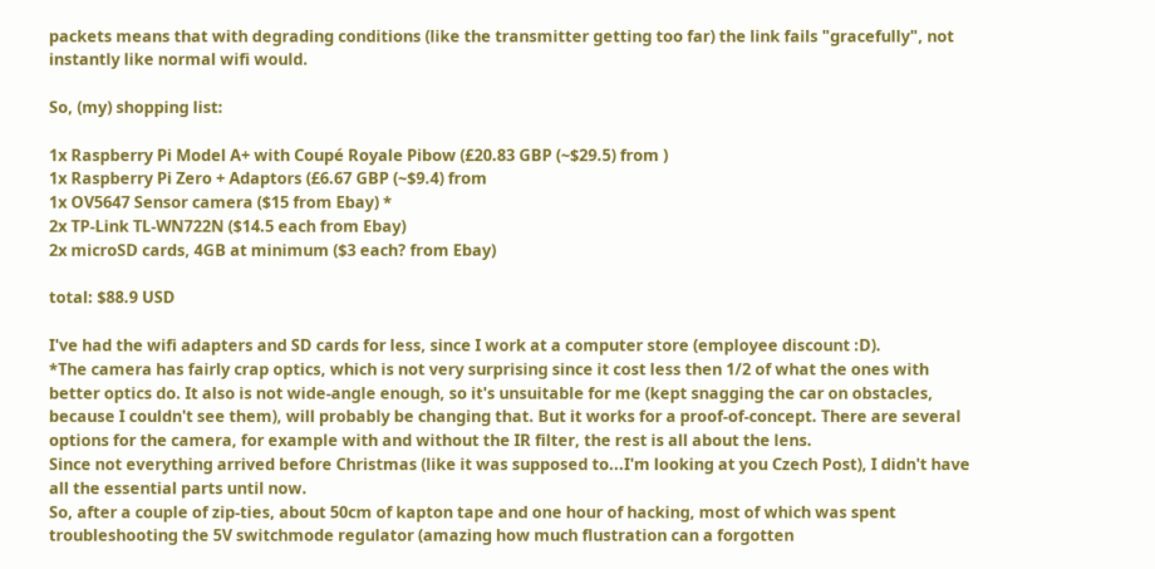packets means that with degrading conditions (like the transmitter getting too far) the link fails "gracefully", not instantly like normal wifi would.

So, (my) shopping list:

1x Raspberry Pi Model A+ with Coupé Royale Pibow (£20.83 GBP (~$29.5) from )
1x Raspberry Pi Zero + Adaptors (£6.67 GBP (~$9.4) from
1x OV5647 Sensor camera ($15 from Ebay) *
2x TP-Link TL-WN722N ($14.5 each from Ebay)
2x microSD cards, 4GB at minimum ($3 each? from Ebay)

total: $88.9 USD

I've had the wifi adapters and SD cards for less, since I work at a computer store (employee discount :D).
*The camera has fairly crap optics, which is not very surprising since it cost less then 1/2 of what the ones with better optics do. It also is not wide-angle enough, so it's unsuitable for me (kept snagging the car on obstacles, because I couldn't see them), will probably be changing that. But it works for a proof-of-concept. There are several options for the camera, for example with and without the IR filter, the rest is all about the lens.
Since not everything arrived before Christmas (like it was supposed to...I'm looking at you Czech Post), I didn't have all the essential parts until now.
So, after a couple of zip-ties, about 50cm of kapton tape and one hour of hacking, most of which was spent troubleshooting the 5V switchmode regulator (amazing how much flustration can a forgotten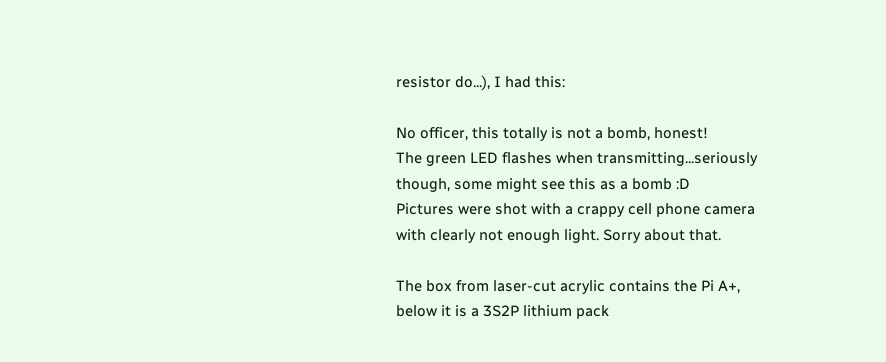resistor do...), I had this:

No officer, this totally is not a bomb, honest!
The green LED flashes when transmitting...seriously though, some might see this as a bomb :D
Pictures were shot with a crappy cell phone camera with clearly not enough light. Sorry about that.

The box from laser-cut acrylic contains the Pi A+, below it is a 3S2P lithium pack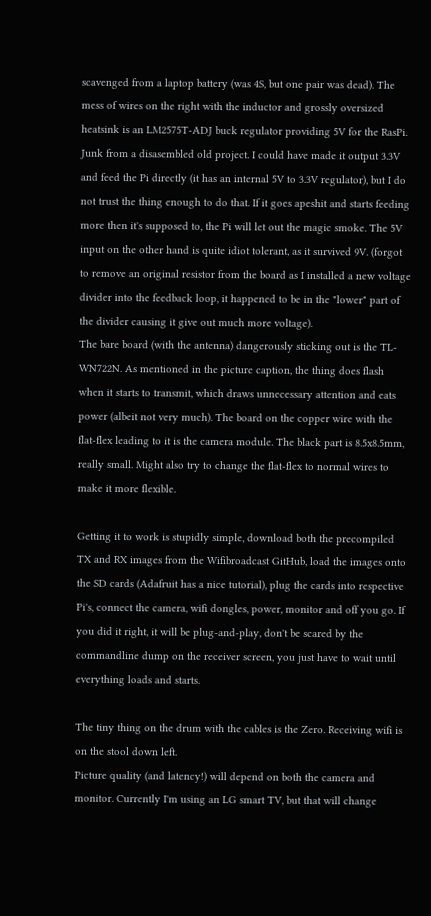scavenged from a laptop battery (was 4S, but one pair was dead). The mess of wires on the right with the inductor and grossly oversized heatsink is an LM2575T-ADJ buck regulator providing 5V for the RasPi. Junk from a disasembled old project. I could have made it output 3.3V and feed the Pi directly (it has an internal 5V to 3.3V regulator), but I do not trust the thing enough to do that. If it goes apeshit and starts feeding more then it's supposed to, the Pi will let out the magic smoke. The 5V input on the other hand is quite idiot tolerant, as it survived 9V. (forgot to remove an original resistor from the board as I installed a new voltage divider into the feedback loop, it happened to be in the "lower" part of the divider causing it give out much more voltage).
The bare board (with the antenna) dangerously sticking out is the TL-WN722N. As mentioned in the picture caption, the thing does flash when it starts to transmit, which draws unnecessary attention and eats power (albeit not very much). The board on the copper wire with the flat-flex leading to it is the camera module. The black part is 8.5x8.5mm, really small. Might also try to change the flat-flex to normal wires to make it more flexible.

Getting it to work is stupidly simple, download both the precompiled TX and RX images from the Wifibroadcast GitHub, load the images onto the SD cards (Adafruit has a nice tutorial), plug the cards into respective Pi's, connect the camera, wifi dongles, power, monitor and off you go. If you did it right, it will be plug-and-play, don't be scared by the commandline dump on the receiver screen, you just have to wait until everything loads and starts.

The tiny thing on the drum with the cables is the Zero. Receiving wifi is on the stool down left.
Picture quality (and latency!) will depend on both the camera and monitor. Currently I'm using an LG smart TV, but that will change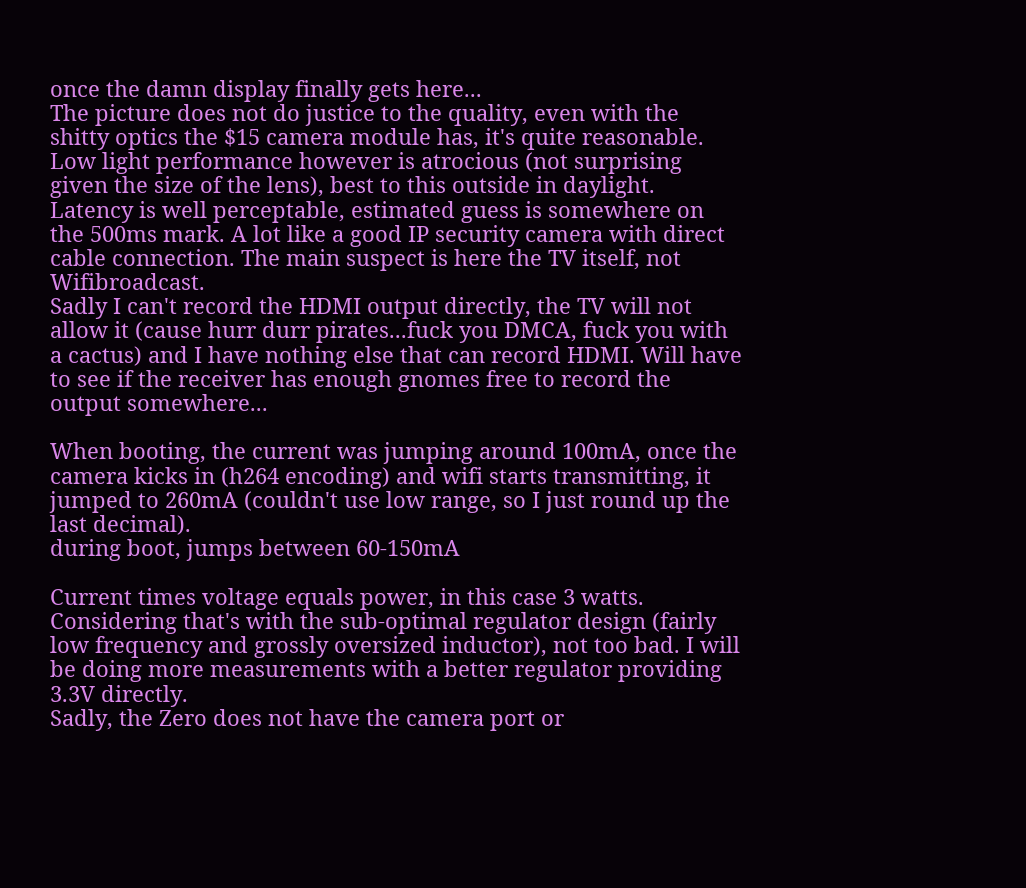once the damn display finally gets here...
The picture does not do justice to the quality, even with the shitty optics the $15 camera module has, it's quite reasonable. Low light performance however is atrocious (not surprising given the size of the lens), best to this outside in daylight.
Latency is well perceptable, estimated guess is somewhere on the 500ms mark. A lot like a good IP security camera with direct cable connection. The main suspect is here the TV itself, not Wifibroadcast.
Sadly I can't record the HDMI output directly, the TV will not allow it (cause hurr durr pirates...fuck you DMCA, fuck you with a cactus) and I have nothing else that can record HDMI. Will have to see if the receiver has enough gnomes free to record the output somewhere...

When booting, the current was jumping around 100mA, once the camera kicks in (h264 encoding) and wifi starts transmitting, it jumped to 260mA (couldn't use low range, so I just round up the last decimal).
during boot, jumps between 60-150mA

Current times voltage equals power, in this case 3 watts. Considering that's with the sub-optimal regulator design (fairly low frequency and grossly oversized inductor), not too bad. I will be doing more measurements with a better regulator providing 3.3V directly.
Sadly, the Zero does not have the camera port or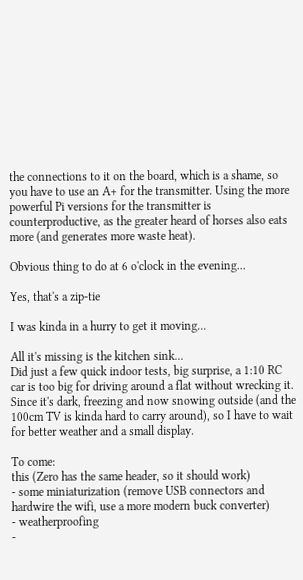the connections to it on the board, which is a shame, so you have to use an A+ for the transmitter. Using the more powerful Pi versions for the transmitter is counterproductive, as the greater heard of horses also eats more (and generates more waste heat).

Obvious thing to do at 6 o'clock in the evening...

Yes, that's a zip-tie

I was kinda in a hurry to get it moving...

All it's missing is the kitchen sink...
Did just a few quick indoor tests, big surprise, a 1:10 RC car is too big for driving around a flat without wrecking it. Since it's dark, freezing and now snowing outside (and the 100cm TV is kinda hard to carry around), so I have to wait for better weather and a small display.

To come:
this (Zero has the same header, so it should work)
- some miniaturization (remove USB connectors and hardwire the wifi, use a more modern buck converter)
- weatherproofing
-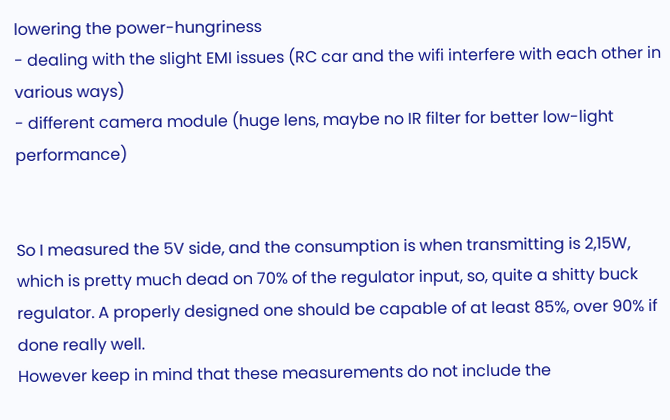lowering the power-hungriness
- dealing with the slight EMI issues (RC car and the wifi interfere with each other in various ways)
- different camera module (huge lens, maybe no IR filter for better low-light performance)


So I measured the 5V side, and the consumption is when transmitting is 2,15W, which is pretty much dead on 70% of the regulator input, so, quite a shitty buck regulator. A properly designed one should be capable of at least 85%, over 90% if done really well.
However keep in mind that these measurements do not include the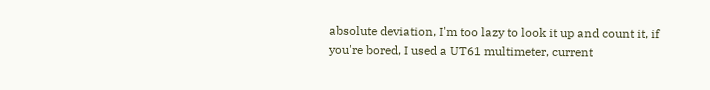absolute deviation, I'm too lazy to look it up and count it, if you're bored, I used a UT61 multimeter, current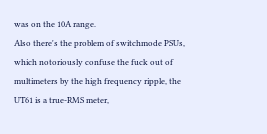was on the 10A range.
Also there's the problem of switchmode PSUs, which notoriously confuse the fuck out of multimeters by the high frequency ripple, the UT61 is a true-RMS meter,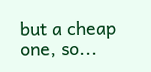but a cheap one, so...